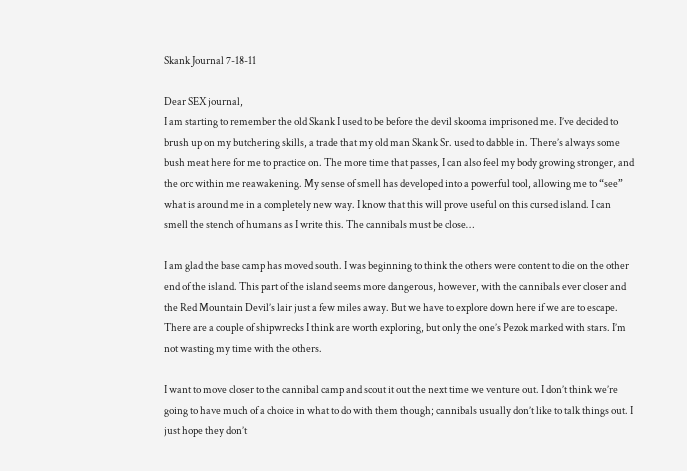Skank Journal 7-18-11

Dear SEX journal,
I am starting to remember the old Skank I used to be before the devil skooma imprisoned me. I’ve decided to brush up on my butchering skills, a trade that my old man Skank Sr. used to dabble in. There’s always some bush meat here for me to practice on. The more time that passes, I can also feel my body growing stronger, and the orc within me reawakening. My sense of smell has developed into a powerful tool, allowing me to “see” what is around me in a completely new way. I know that this will prove useful on this cursed island. I can smell the stench of humans as I write this. The cannibals must be close…

I am glad the base camp has moved south. I was beginning to think the others were content to die on the other end of the island. This part of the island seems more dangerous, however, with the cannibals ever closer and the Red Mountain Devil’s lair just a few miles away. But we have to explore down here if we are to escape. There are a couple of shipwrecks I think are worth exploring, but only the one’s Pezok marked with stars. I’m not wasting my time with the others.

I want to move closer to the cannibal camp and scout it out the next time we venture out. I don’t think we’re going to have much of a choice in what to do with them though; cannibals usually don’t like to talk things out. I just hope they don’t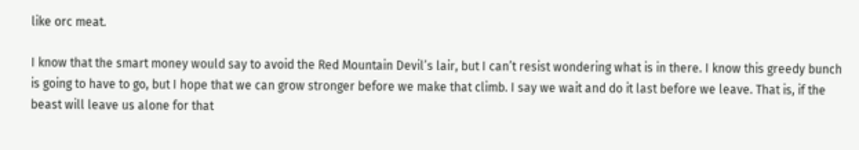like orc meat.

I know that the smart money would say to avoid the Red Mountain Devil’s lair, but I can’t resist wondering what is in there. I know this greedy bunch is going to have to go, but I hope that we can grow stronger before we make that climb. I say we wait and do it last before we leave. That is, if the beast will leave us alone for that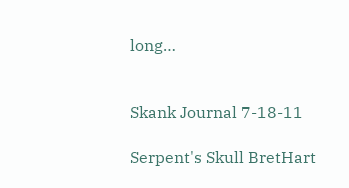long…


Skank Journal 7-18-11

Serpent's Skull BretHart